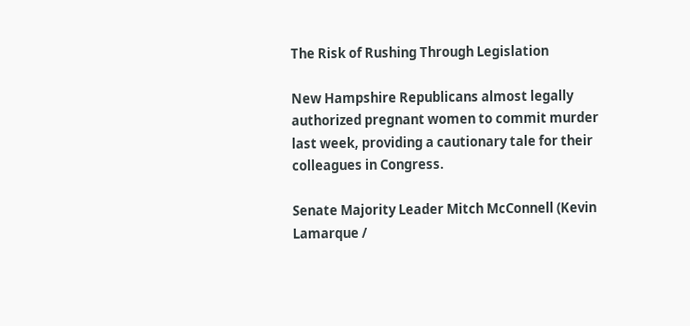The Risk of Rushing Through Legislation

New Hampshire Republicans almost legally authorized pregnant women to commit murder last week, providing a cautionary tale for their colleagues in Congress.

Senate Majority Leader Mitch McConnell (Kevin Lamarque /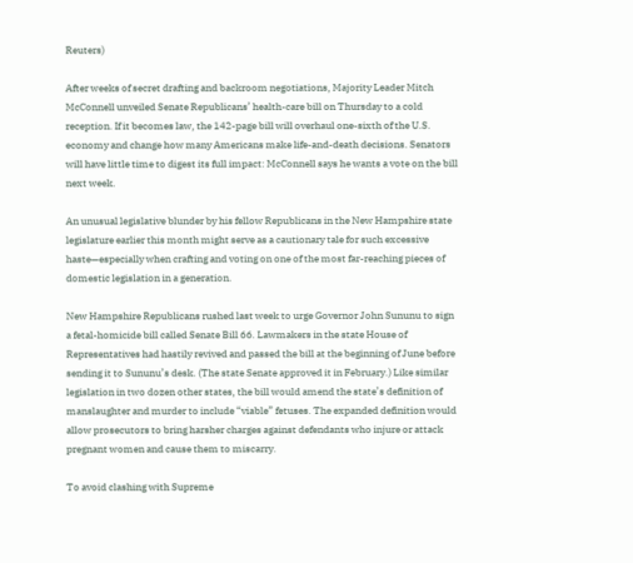Reuters)

After weeks of secret drafting and backroom negotiations, Majority Leader Mitch McConnell unveiled Senate Republicans’ health-care bill on Thursday to a cold reception. If it becomes law, the 142-page bill will overhaul one-sixth of the U.S. economy and change how many Americans make life-and-death decisions. Senators will have little time to digest its full impact: McConnell says he wants a vote on the bill next week.

An unusual legislative blunder by his fellow Republicans in the New Hampshire state legislature earlier this month might serve as a cautionary tale for such excessive haste—especially when crafting and voting on one of the most far-reaching pieces of domestic legislation in a generation.

New Hampshire Republicans rushed last week to urge Governor John Sununu to sign a fetal-homicide bill called Senate Bill 66. Lawmakers in the state House of Representatives had hastily revived and passed the bill at the beginning of June before sending it to Sununu’s desk. (The state Senate approved it in February.) Like similar legislation in two dozen other states, the bill would amend the state’s definition of manslaughter and murder to include “viable” fetuses. The expanded definition would allow prosecutors to bring harsher charges against defendants who injure or attack pregnant women and cause them to miscarry.

To avoid clashing with Supreme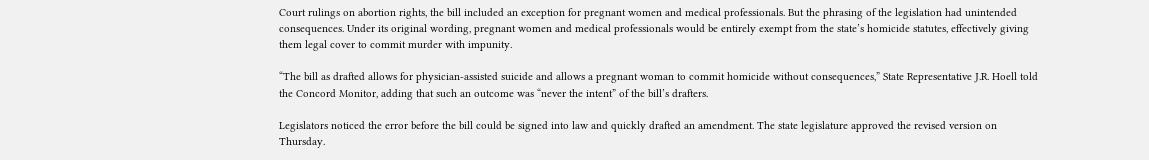Court rulings on abortion rights, the bill included an exception for pregnant women and medical professionals. But the phrasing of the legislation had unintended consequences. Under its original wording, pregnant women and medical professionals would be entirely exempt from the state’s homicide statutes, effectively giving them legal cover to commit murder with impunity.

“The bill as drafted allows for physician-assisted suicide and allows a pregnant woman to commit homicide without consequences,” State Representative J.R. Hoell told the Concord Monitor, adding that such an outcome was “never the intent” of the bill’s drafters.

Legislators noticed the error before the bill could be signed into law and quickly drafted an amendment. The state legislature approved the revised version on Thursday.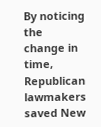By noticing the change in time, Republican lawmakers saved New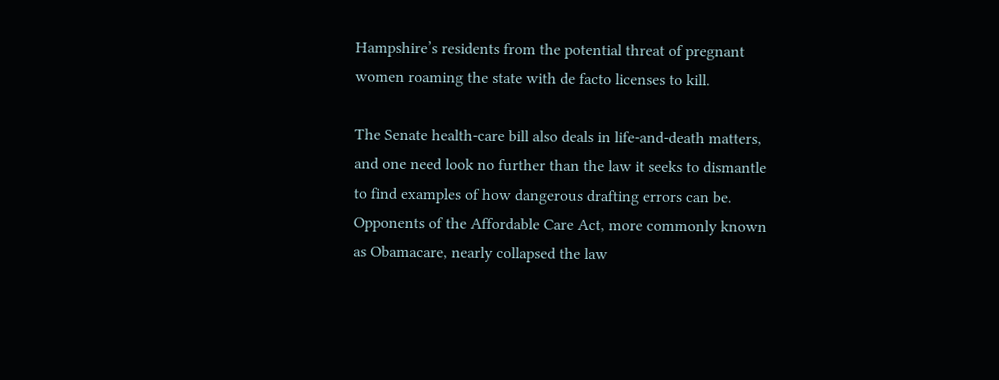Hampshire’s residents from the potential threat of pregnant women roaming the state with de facto licenses to kill.

The Senate health-care bill also deals in life-and-death matters, and one need look no further than the law it seeks to dismantle to find examples of how dangerous drafting errors can be. Opponents of the Affordable Care Act, more commonly known as Obamacare, nearly collapsed the law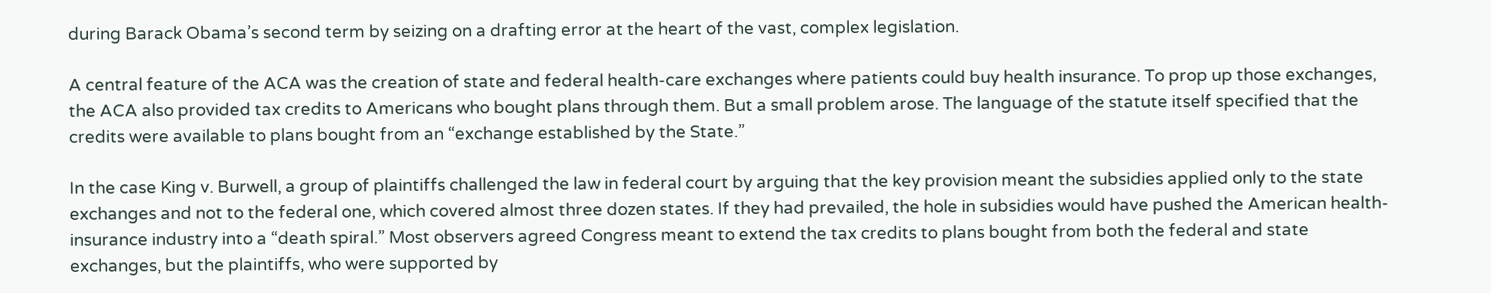during Barack Obama’s second term by seizing on a drafting error at the heart of the vast, complex legislation.

A central feature of the ACA was the creation of state and federal health-care exchanges where patients could buy health insurance. To prop up those exchanges, the ACA also provided tax credits to Americans who bought plans through them. But a small problem arose. The language of the statute itself specified that the credits were available to plans bought from an “exchange established by the State.”

In the case King v. Burwell, a group of plaintiffs challenged the law in federal court by arguing that the key provision meant the subsidies applied only to the state exchanges and not to the federal one, which covered almost three dozen states. If they had prevailed, the hole in subsidies would have pushed the American health-insurance industry into a “death spiral.” Most observers agreed Congress meant to extend the tax credits to plans bought from both the federal and state exchanges, but the plaintiffs, who were supported by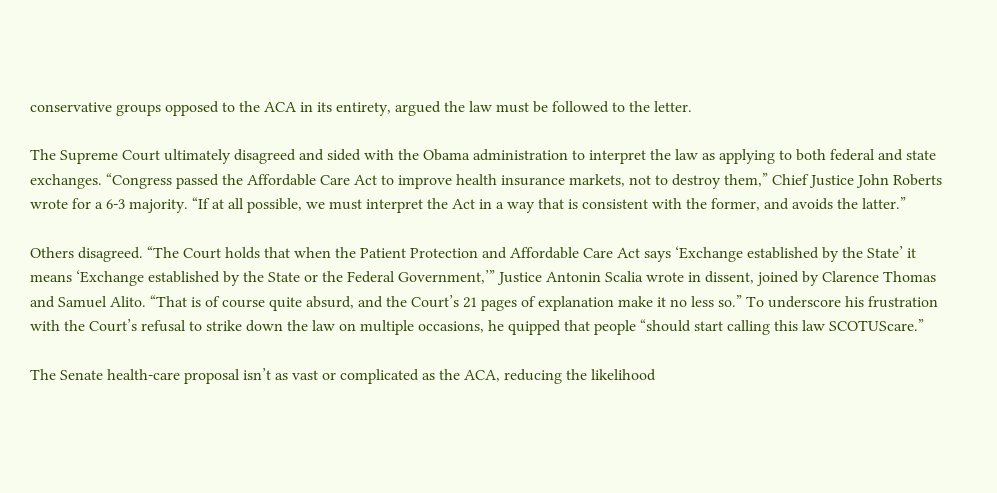conservative groups opposed to the ACA in its entirety, argued the law must be followed to the letter.

The Supreme Court ultimately disagreed and sided with the Obama administration to interpret the law as applying to both federal and state exchanges. “Congress passed the Affordable Care Act to improve health insurance markets, not to destroy them,” Chief Justice John Roberts wrote for a 6-3 majority. “If at all possible, we must interpret the Act in a way that is consistent with the former, and avoids the latter.”

Others disagreed. “The Court holds that when the Patient Protection and Affordable Care Act says ‘Exchange established by the State’ it means ‘Exchange established by the State or the Federal Government,’” Justice Antonin Scalia wrote in dissent, joined by Clarence Thomas and Samuel Alito. “That is of course quite absurd, and the Court’s 21 pages of explanation make it no less so.” To underscore his frustration with the Court’s refusal to strike down the law on multiple occasions, he quipped that people “should start calling this law SCOTUScare.”

The Senate health-care proposal isn’t as vast or complicated as the ACA, reducing the likelihood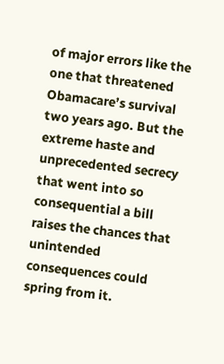of major errors like the one that threatened Obamacare’s survival two years ago. But the extreme haste and unprecedented secrecy that went into so consequential a bill raises the chances that unintended consequences could spring from it.